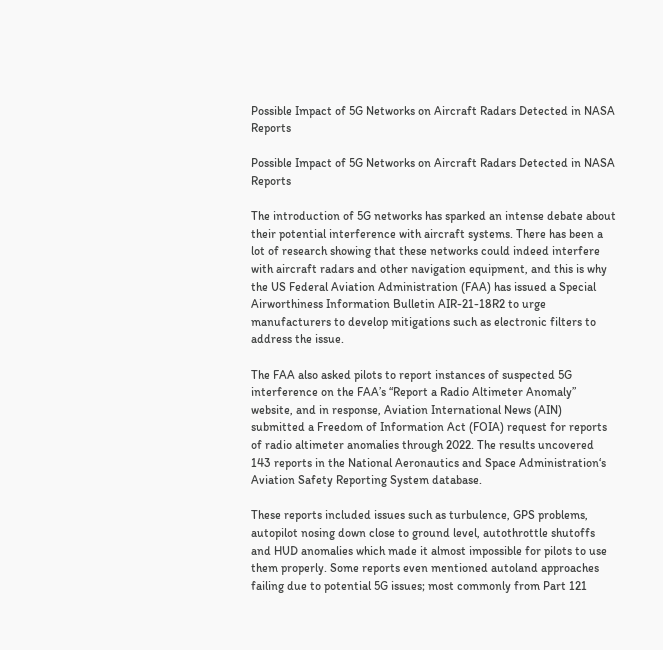Possible Impact of 5G Networks on Aircraft Radars Detected in NASA Reports

Possible Impact of 5G Networks on Aircraft Radars Detected in NASA Reports

The introduction of 5G networks has sparked an intense debate about their potential interference with aircraft systems. There has been a lot of research showing that these networks could indeed interfere with aircraft radars and other navigation equipment, and this is why the US Federal Aviation Administration (FAA) has issued a Special Airworthiness Information Bulletin AIR-21-18R2 to urge manufacturers to develop mitigations such as electronic filters to address the issue.

The FAA also asked pilots to report instances of suspected 5G interference on the FAA’s “Report a Radio Altimeter Anomaly” website, and in response, Aviation International News (AIN) submitted a Freedom of Information Act (FOIA) request for reports of radio altimeter anomalies through 2022. The results uncovered 143 reports in the National Aeronautics and Space Administration‘s Aviation Safety Reporting System database.

These reports included issues such as turbulence, GPS problems, autopilot nosing down close to ground level, autothrottle shutoffs and HUD anomalies which made it almost impossible for pilots to use them properly. Some reports even mentioned autoland approaches failing due to potential 5G issues; most commonly from Part 121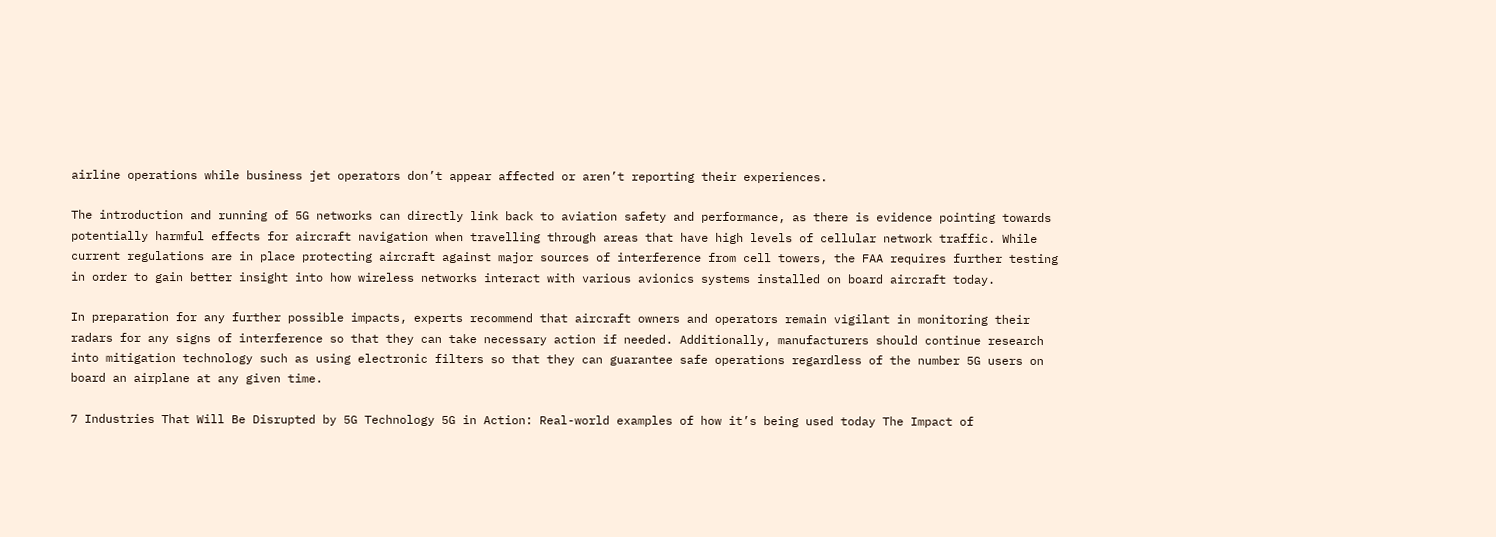airline operations while business jet operators don’t appear affected or aren’t reporting their experiences.

The introduction and running of 5G networks can directly link back to aviation safety and performance, as there is evidence pointing towards potentially harmful effects for aircraft navigation when travelling through areas that have high levels of cellular network traffic. While current regulations are in place protecting aircraft against major sources of interference from cell towers, the FAA requires further testing in order to gain better insight into how wireless networks interact with various avionics systems installed on board aircraft today.

In preparation for any further possible impacts, experts recommend that aircraft owners and operators remain vigilant in monitoring their radars for any signs of interference so that they can take necessary action if needed. Additionally, manufacturers should continue research into mitigation technology such as using electronic filters so that they can guarantee safe operations regardless of the number 5G users on board an airplane at any given time.

7 Industries That Will Be Disrupted by 5G Technology 5G in Action: Real-world examples of how it’s being used today The Impact of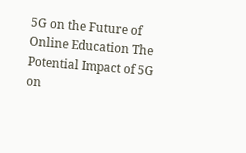5G on the Future of Online Education The Potential Impact of 5G on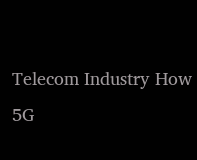Telecom Industry How 5G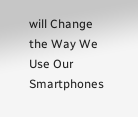will Change the Way We Use Our Smartphones